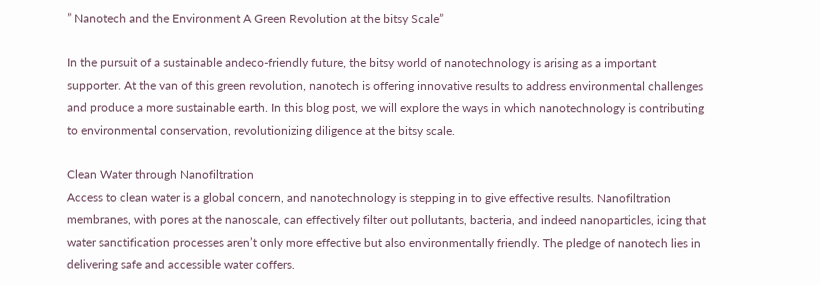” Nanotech and the Environment A Green Revolution at the bitsy Scale”

In the pursuit of a sustainable andeco-friendly future, the bitsy world of nanotechnology is arising as a important supporter. At the van of this green revolution, nanotech is offering innovative results to address environmental challenges and produce a more sustainable earth. In this blog post, we will explore the ways in which nanotechnology is contributing to environmental conservation, revolutionizing diligence at the bitsy scale.

Clean Water through Nanofiltration
Access to clean water is a global concern, and nanotechnology is stepping in to give effective results. Nanofiltration membranes, with pores at the nanoscale, can effectively filter out pollutants, bacteria, and indeed nanoparticles, icing that water sanctification processes aren’t only more effective but also environmentally friendly. The pledge of nanotech lies in delivering safe and accessible water coffers.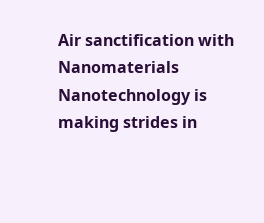Air sanctification with Nanomaterials
Nanotechnology is making strides in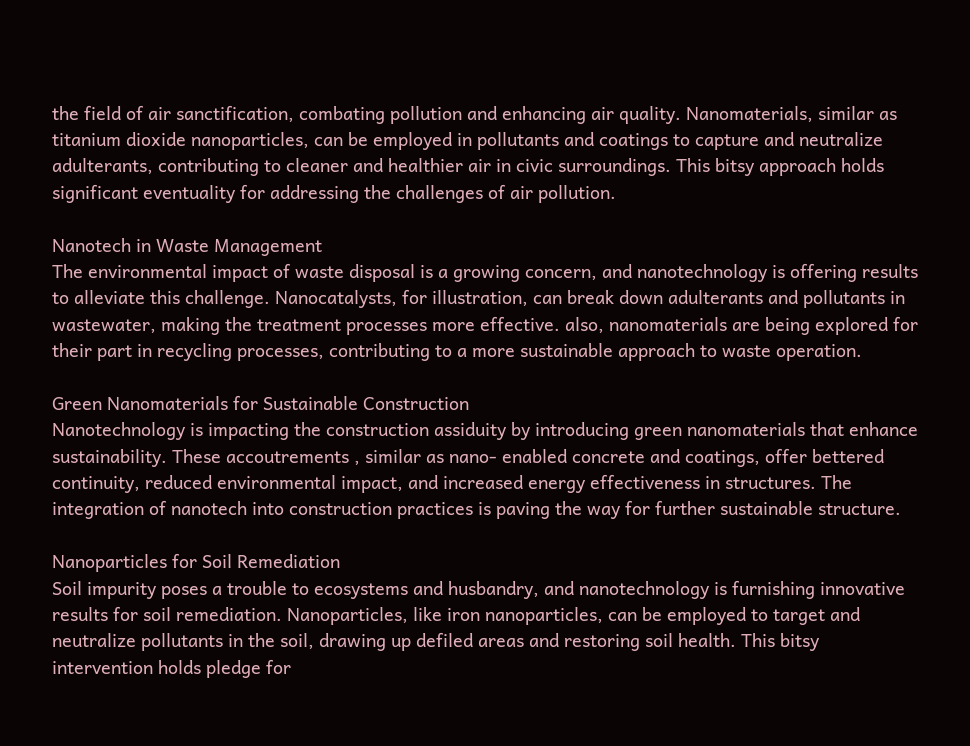the field of air sanctification, combating pollution and enhancing air quality. Nanomaterials, similar as titanium dioxide nanoparticles, can be employed in pollutants and coatings to capture and neutralize adulterants, contributing to cleaner and healthier air in civic surroundings. This bitsy approach holds significant eventuality for addressing the challenges of air pollution.

Nanotech in Waste Management
The environmental impact of waste disposal is a growing concern, and nanotechnology is offering results to alleviate this challenge. Nanocatalysts, for illustration, can break down adulterants and pollutants in wastewater, making the treatment processes more effective. also, nanomaterials are being explored for their part in recycling processes, contributing to a more sustainable approach to waste operation.

Green Nanomaterials for Sustainable Construction
Nanotechnology is impacting the construction assiduity by introducing green nanomaterials that enhance sustainability. These accoutrements , similar as nano- enabled concrete and coatings, offer bettered continuity, reduced environmental impact, and increased energy effectiveness in structures. The integration of nanotech into construction practices is paving the way for further sustainable structure.

Nanoparticles for Soil Remediation
Soil impurity poses a trouble to ecosystems and husbandry, and nanotechnology is furnishing innovative results for soil remediation. Nanoparticles, like iron nanoparticles, can be employed to target and neutralize pollutants in the soil, drawing up defiled areas and restoring soil health. This bitsy intervention holds pledge for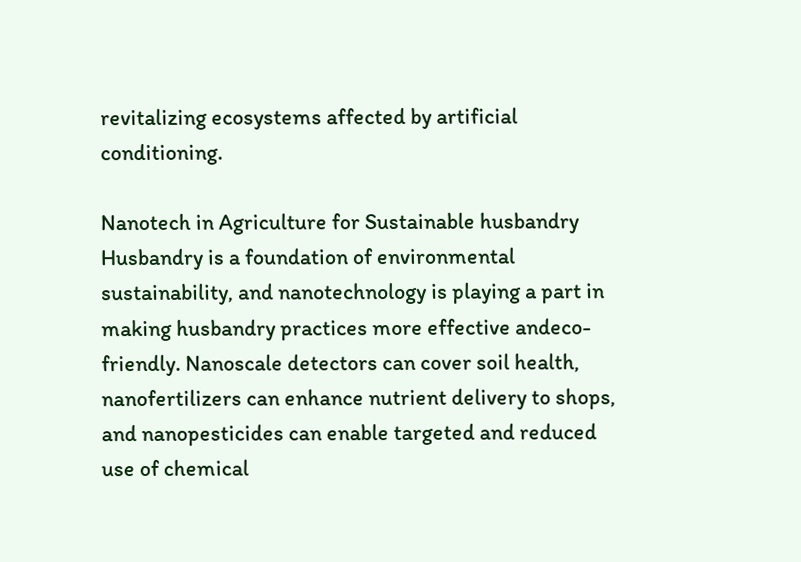revitalizing ecosystems affected by artificial conditioning.

Nanotech in Agriculture for Sustainable husbandry
Husbandry is a foundation of environmental sustainability, and nanotechnology is playing a part in making husbandry practices more effective andeco-friendly. Nanoscale detectors can cover soil health, nanofertilizers can enhance nutrient delivery to shops, and nanopesticides can enable targeted and reduced use of chemical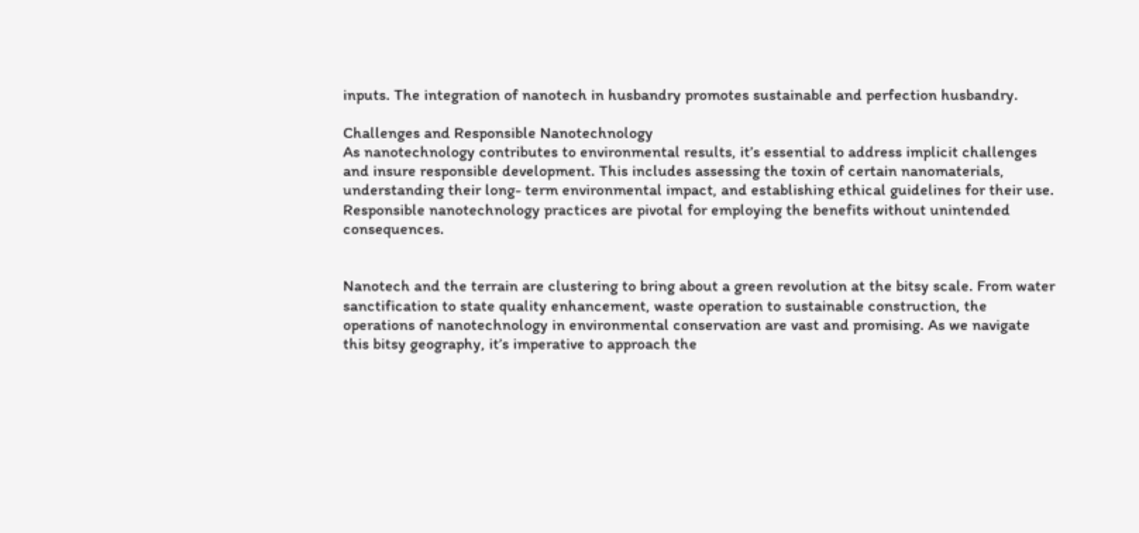inputs. The integration of nanotech in husbandry promotes sustainable and perfection husbandry.

Challenges and Responsible Nanotechnology
As nanotechnology contributes to environmental results, it’s essential to address implicit challenges and insure responsible development. This includes assessing the toxin of certain nanomaterials, understanding their long- term environmental impact, and establishing ethical guidelines for their use. Responsible nanotechnology practices are pivotal for employing the benefits without unintended consequences.


Nanotech and the terrain are clustering to bring about a green revolution at the bitsy scale. From water sanctification to state quality enhancement, waste operation to sustainable construction, the operations of nanotechnology in environmental conservation are vast and promising. As we navigate this bitsy geography, it’s imperative to approach the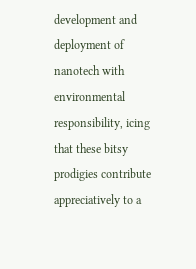development and deployment of nanotech with environmental responsibility, icing that these bitsy prodigies contribute appreciatively to a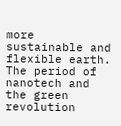more sustainable and flexible earth. The period of nanotech and the green revolution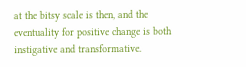at the bitsy scale is then, and the eventuality for positive change is both instigative and transformative.